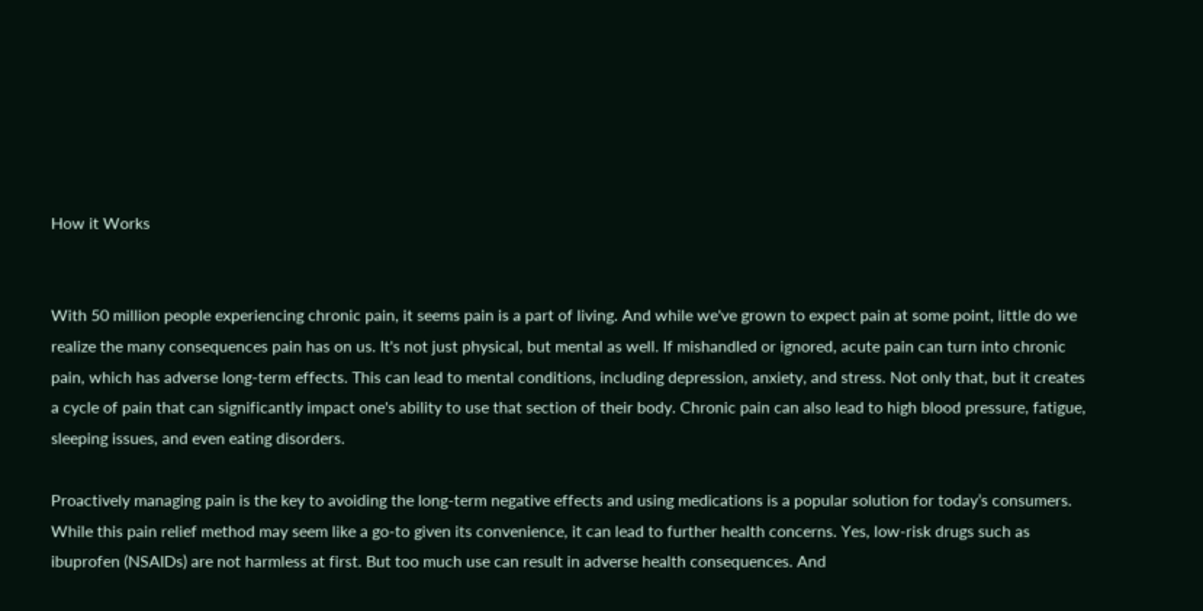How it Works


With 50 million people experiencing chronic pain, it seems pain is a part of living. And while we've grown to expect pain at some point, little do we realize the many consequences pain has on us. It's not just physical, but mental as well. If mishandled or ignored, acute pain can turn into chronic pain, which has adverse long-term effects. This can lead to mental conditions, including depression, anxiety, and stress. Not only that, but it creates a cycle of pain that can significantly impact one's ability to use that section of their body. Chronic pain can also lead to high blood pressure, fatigue, sleeping issues, and even eating disorders.

Proactively managing pain is the key to avoiding the long-term negative effects and using medications is a popular solution for today’s consumers.   While this pain relief method may seem like a go-to given its convenience, it can lead to further health concerns. Yes, low-risk drugs such as ibuprofen (NSAIDs) are not harmless at first. But too much use can result in adverse health consequences. And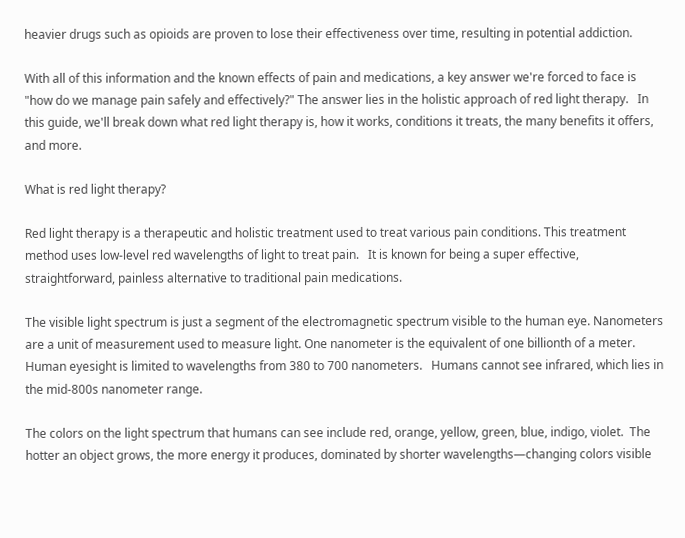heavier drugs such as opioids are proven to lose their effectiveness over time, resulting in potential addiction.

With all of this information and the known effects of pain and medications, a key answer we're forced to face is "how do we manage pain safely and effectively?" The answer lies in the holistic approach of red light therapy.   In this guide, we'll break down what red light therapy is, how it works, conditions it treats, the many benefits it offers, and more.

What is red light therapy?

Red light therapy is a therapeutic and holistic treatment used to treat various pain conditions. This treatment method uses low-level red wavelengths of light to treat pain.   It is known for being a super effective, straightforward, painless alternative to traditional pain medications.

The visible light spectrum is just a segment of the electromagnetic spectrum visible to the human eye. Nanometers are a unit of measurement used to measure light. One nanometer is the equivalent of one billionth of a meter.  Human eyesight is limited to wavelengths from 380 to 700 nanometers.   Humans cannot see infrared, which lies in the mid-800s nanometer range.

The colors on the light spectrum that humans can see include red, orange, yellow, green, blue, indigo, violet.  The hotter an object grows, the more energy it produces, dominated by shorter wavelengths—changing colors visible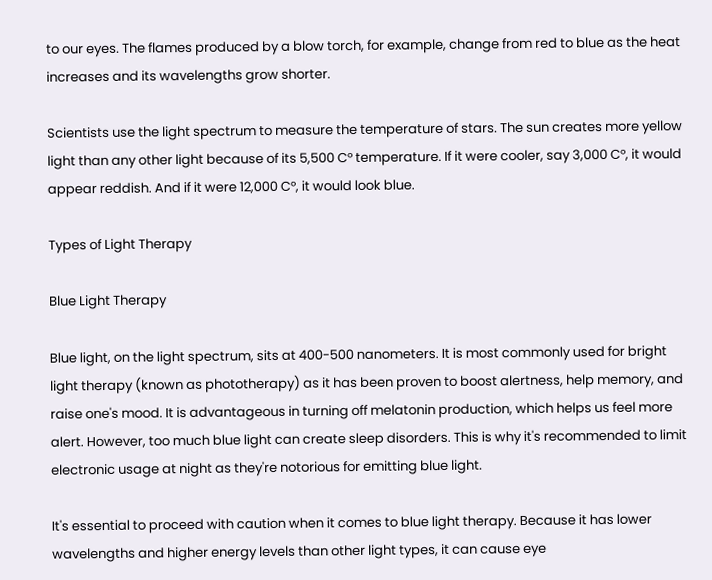to our eyes. The flames produced by a blow torch, for example, change from red to blue as the heat increases and its wavelengths grow shorter.

Scientists use the light spectrum to measure the temperature of stars. The sun creates more yellow light than any other light because of its 5,500 C° temperature. If it were cooler, say 3,000 C°, it would appear reddish. And if it were 12,000 C°, it would look blue.

Types of Light Therapy

Blue Light Therapy

Blue light, on the light spectrum, sits at 400-500 nanometers. It is most commonly used for bright light therapy (known as phototherapy) as it has been proven to boost alertness, help memory, and raise one's mood. It is advantageous in turning off melatonin production, which helps us feel more alert. However, too much blue light can create sleep disorders. This is why it's recommended to limit electronic usage at night as they're notorious for emitting blue light.

It's essential to proceed with caution when it comes to blue light therapy. Because it has lower wavelengths and higher energy levels than other light types, it can cause eye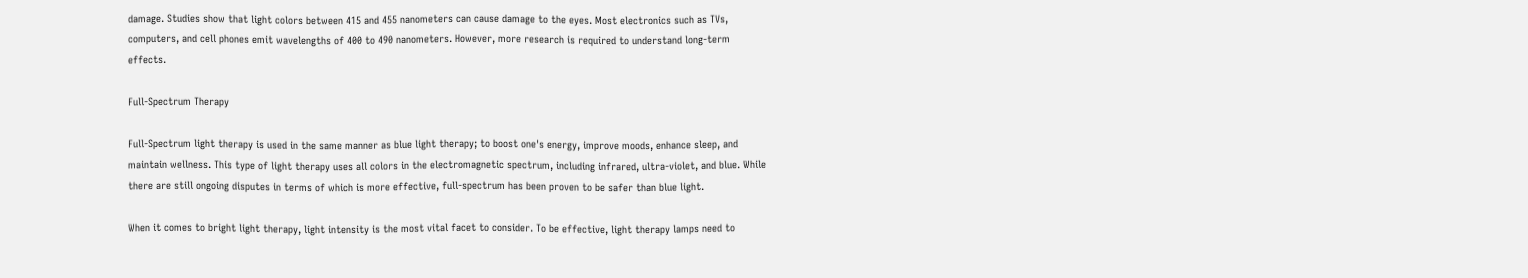damage. Studies show that light colors between 415 and 455 nanometers can cause damage to the eyes. Most electronics such as TVs, computers, and cell phones emit wavelengths of 400 to 490 nanometers. However, more research is required to understand long-term effects.

Full-Spectrum Therapy

Full-Spectrum light therapy is used in the same manner as blue light therapy; to boost one's energy, improve moods, enhance sleep, and maintain wellness. This type of light therapy uses all colors in the electromagnetic spectrum, including infrared, ultra-violet, and blue. While there are still ongoing disputes in terms of which is more effective, full-spectrum has been proven to be safer than blue light.

When it comes to bright light therapy, light intensity is the most vital facet to consider. To be effective, light therapy lamps need to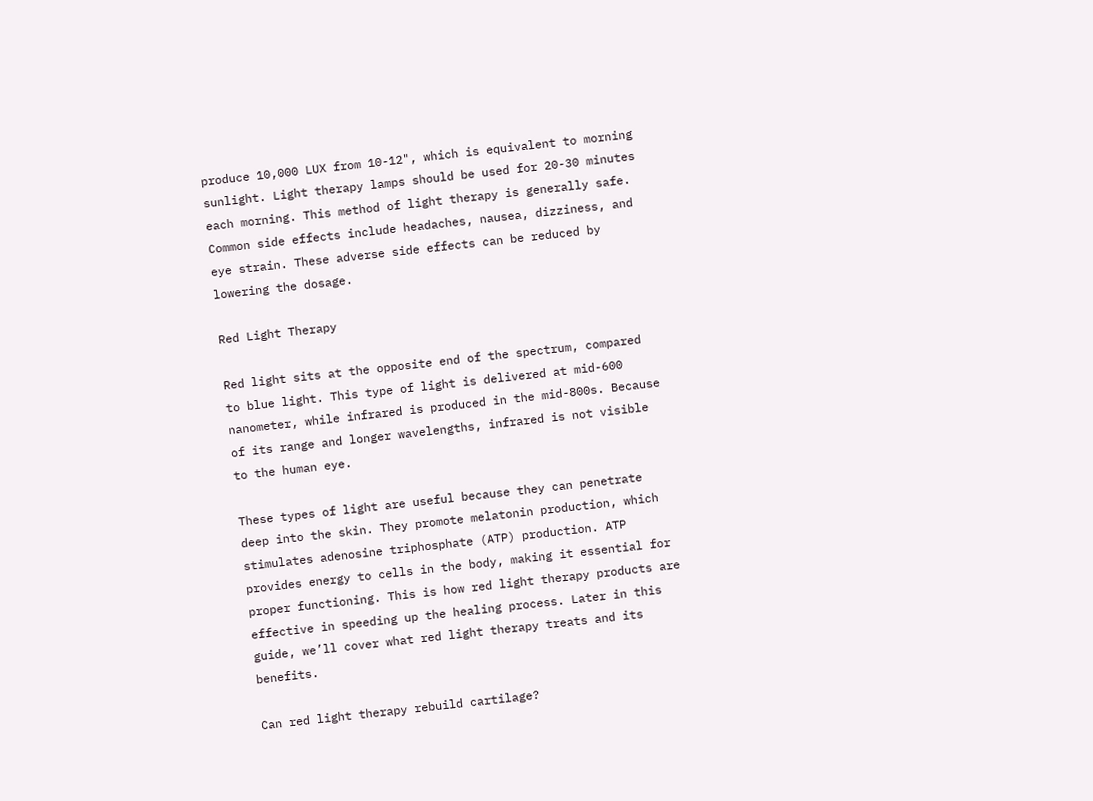produce 10,000 LUX from 10-12", which is equivalent to morning sunlight. Light therapy lamps should be used for 20-30 minutes each morning. This method of light therapy is generally safe. Common side effects include headaches, nausea, dizziness, and eye strain. These adverse side effects can be reduced by lowering the dosage.

Red Light Therapy

Red light sits at the opposite end of the spectrum, compared to blue light. This type of light is delivered at mid-600 nanometer, while infrared is produced in the mid-800s. Because of its range and longer wavelengths, infrared is not visible to the human eye.

These types of light are useful because they can penetrate deep into the skin. They promote melatonin production, which stimulates adenosine triphosphate (ATP) production. ATP provides energy to cells in the body, making it essential for proper functioning. This is how red light therapy products are effective in speeding up the healing process. Later in this guide, we’ll cover what red light therapy treats and its benefits.

Can red light therapy rebuild cartilage?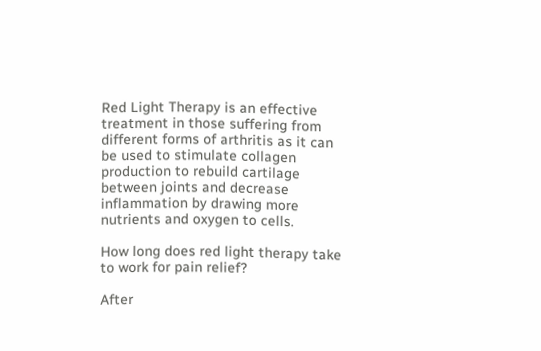Red Light Therapy is an effective treatment in those suffering from different forms of arthritis as it can be used to stimulate collagen production to rebuild cartilage between joints and decrease inflammation by drawing more nutrients and oxygen to cells.

How long does red light therapy take to work for pain relief?

After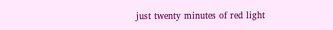just twenty minutes of red light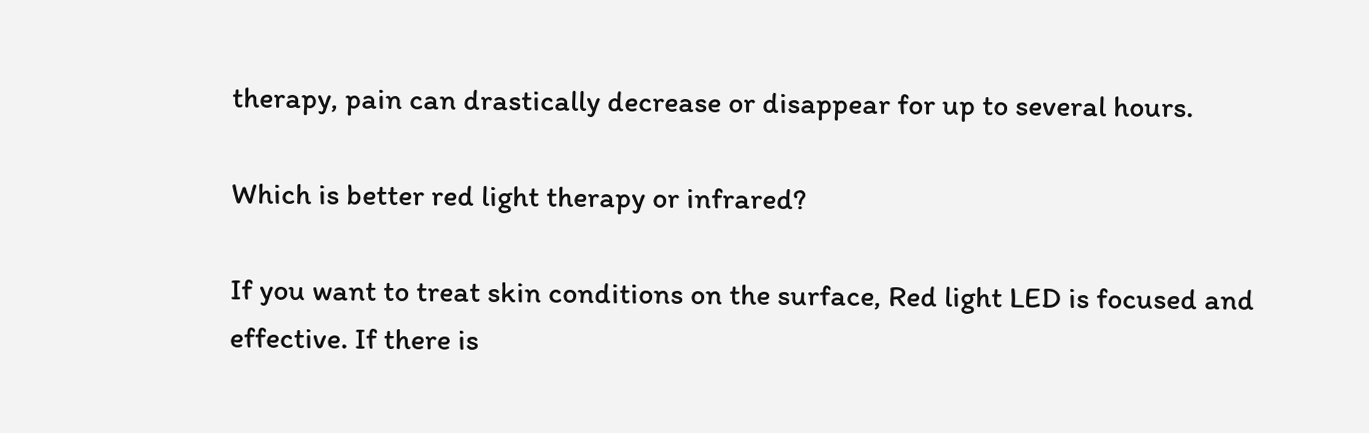therapy, pain can drastically decrease or disappear for up to several hours.

Which is better red light therapy or infrared?

If you want to treat skin conditions on the surface, Red light LED is focused and effective. If there is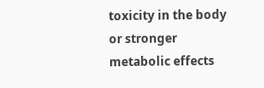toxicity in the body or stronger metabolic effects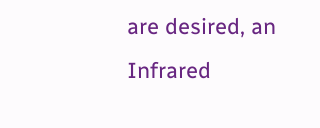are desired, an Infrared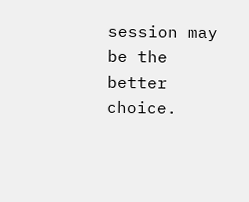session may be the better choice.